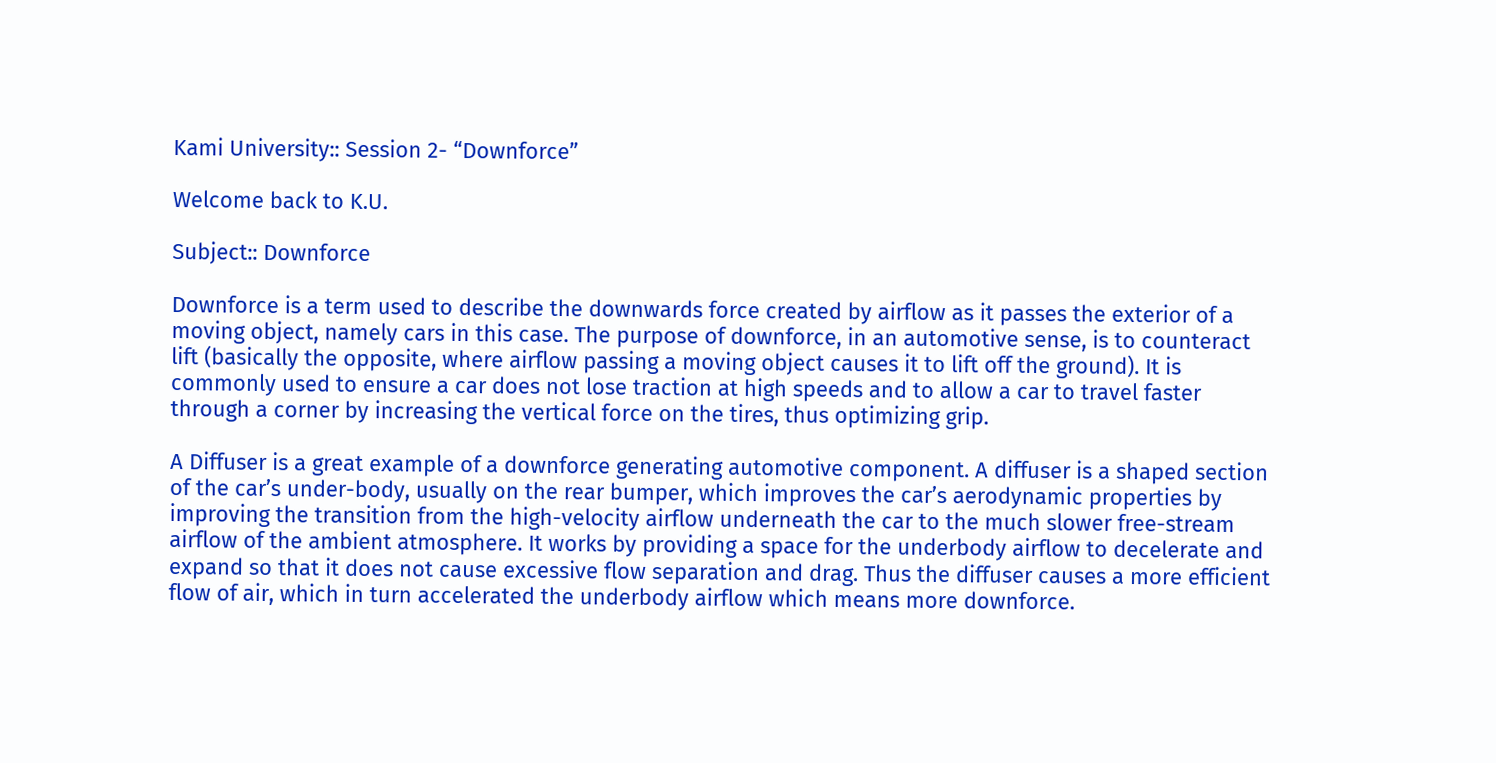Kami University:: Session 2- “Downforce”

Welcome back to K.U.

Subject:: Downforce

Downforce is a term used to describe the downwards force created by airflow as it passes the exterior of a moving object, namely cars in this case. The purpose of downforce, in an automotive sense, is to counteract lift (basically the opposite, where airflow passing a moving object causes it to lift off the ground). It is commonly used to ensure a car does not lose traction at high speeds and to allow a car to travel faster through a corner by increasing the vertical force on the tires, thus optimizing grip.

A Diffuser is a great example of a downforce generating automotive component. A diffuser is a shaped section of the car’s under-body, usually on the rear bumper, which improves the car’s aerodynamic properties by improving the transition from the high-velocity airflow underneath the car to the much slower free-stream airflow of the ambient atmosphere. It works by providing a space for the underbody airflow to decelerate and expand so that it does not cause excessive flow separation and drag. Thus the diffuser causes a more efficient flow of air, which in turn accelerated the underbody airflow which means more downforce.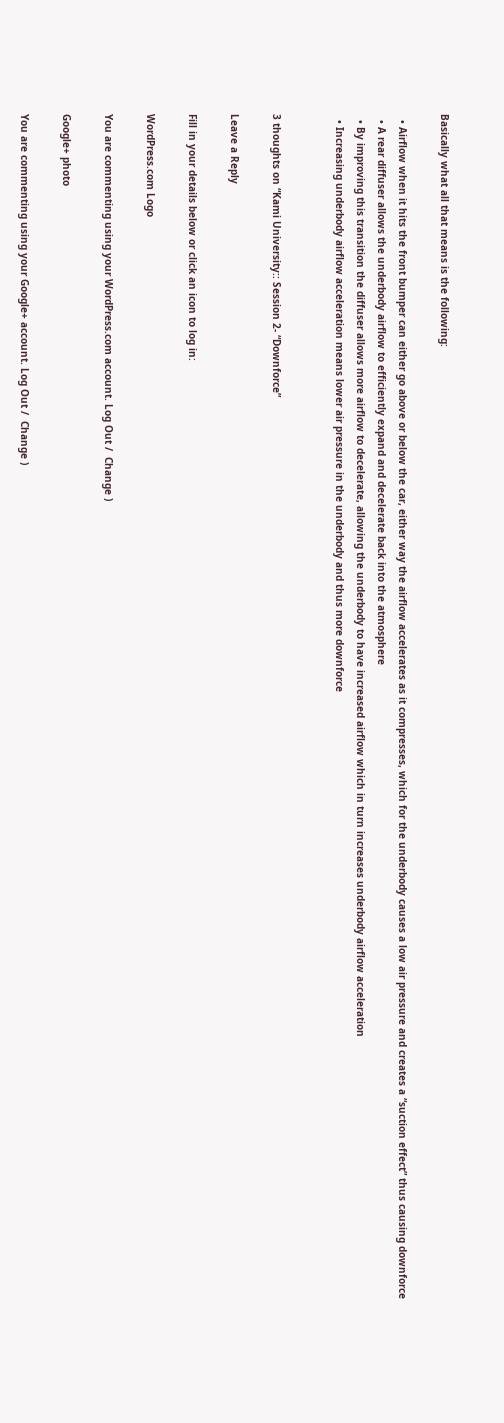Basically what all that means is the following:

  • Airflow when it hits the front bumper can either go above or below the car, either way the airflow accelerates as it compresses, which for the underbody causes a low air pressure and creates a “suction effect” thus causing downforce
  • A rear diffuser allows the underbody airflow to efficiently expand and decelerate back into the atmosphere
  • By improving this transition the diffuser allows more airflow to decelerate, allowing the underbody to have increased airflow which in turn increases underbody airflow acceleration
  • Increasing underbody airflow acceleration means lower air pressure in the underbody and thus more downforce


3 thoughts on “Kami University:: Session 2- “Downforce”

Leave a Reply

Fill in your details below or click an icon to log in:

WordPress.com Logo

You are commenting using your WordPress.com account. Log Out /  Change )

Google+ photo

You are commenting using your Google+ account. Log Out /  Change )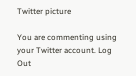Twitter picture

You are commenting using your Twitter account. Log Out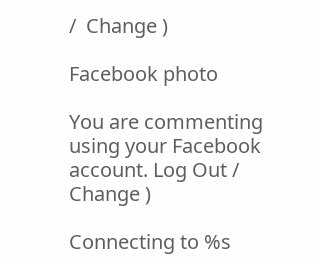/  Change )

Facebook photo

You are commenting using your Facebook account. Log Out /  Change )

Connecting to %s